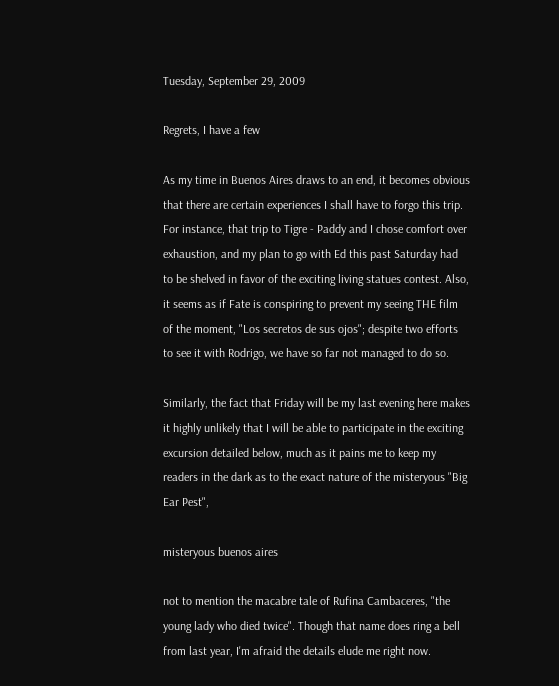Tuesday, September 29, 2009

Regrets, I have a few

As my time in Buenos Aires draws to an end, it becomes obvious that there are certain experiences I shall have to forgo this trip. For instance, that trip to Tigre - Paddy and I chose comfort over exhaustion, and my plan to go with Ed this past Saturday had to be shelved in favor of the exciting living statues contest. Also, it seems as if Fate is conspiring to prevent my seeing THE film of the moment, "Los secretos de sus ojos"; despite two efforts to see it with Rodrigo, we have so far not managed to do so.

Similarly, the fact that Friday will be my last evening here makes it highly unlikely that I will be able to participate in the exciting excursion detailed below, much as it pains me to keep my readers in the dark as to the exact nature of the misteryous "Big Ear Pest",

misteryous buenos aires

not to mention the macabre tale of Rufina Cambaceres, "the young lady who died twice". Though that name does ring a bell from last year, I'm afraid the details elude me right now.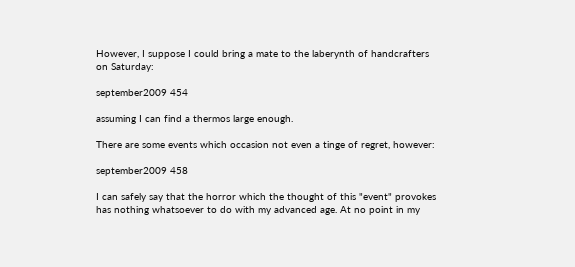However, I suppose I could bring a mate to the laberynth of handcrafters on Saturday:

september2009 454

assuming I can find a thermos large enough.

There are some events which occasion not even a tinge of regret, however:

september2009 458

I can safely say that the horror which the thought of this "event" provokes has nothing whatsoever to do with my advanced age. At no point in my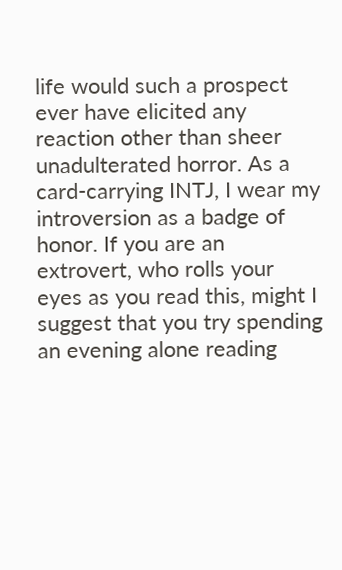life would such a prospect ever have elicited any reaction other than sheer unadulterated horror. As a card-carrying INTJ, I wear my introversion as a badge of honor. If you are an extrovert, who rolls your eyes as you read this, might I suggest that you try spending an evening alone reading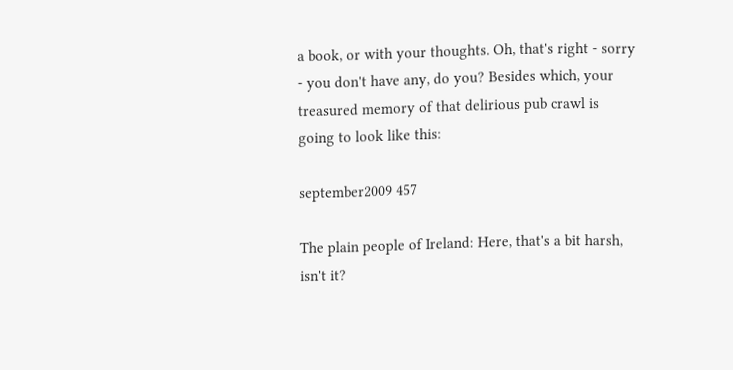a book, or with your thoughts. Oh, that's right - sorry - you don't have any, do you? Besides which, your treasured memory of that delirious pub crawl is going to look like this:

september2009 457

The plain people of Ireland: Here, that's a bit harsh, isn't it?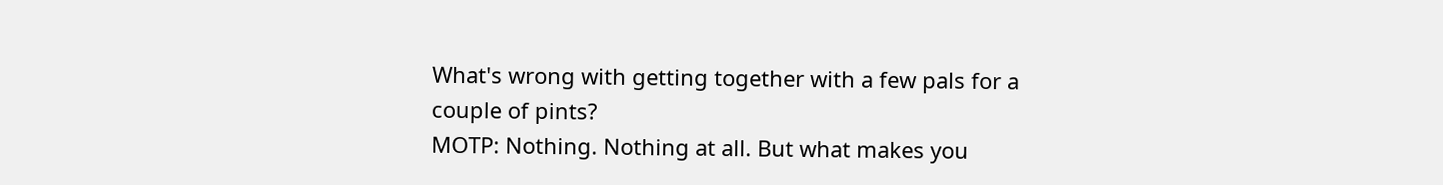What's wrong with getting together with a few pals for a couple of pints?
MOTP: Nothing. Nothing at all. But what makes you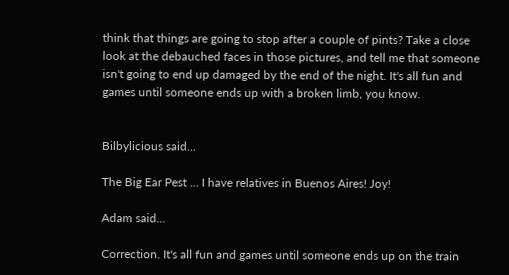think that things are going to stop after a couple of pints? Take a close look at the debauched faces in those pictures, and tell me that someone isn't going to end up damaged by the end of the night. It's all fun and games until someone ends up with a broken limb, you know.


Bilbylicious said...

The Big Ear Pest ... I have relatives in Buenos Aires! Joy!

Adam said...

Correction. It's all fun and games until someone ends up on the train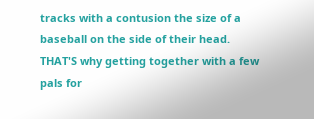tracks with a contusion the size of a baseball on the side of their head. THAT'S why getting together with a few pals for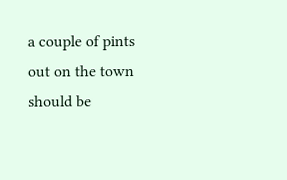a couple of pints out on the town should be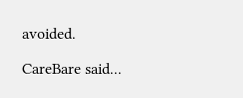avoided.

CareBare said...